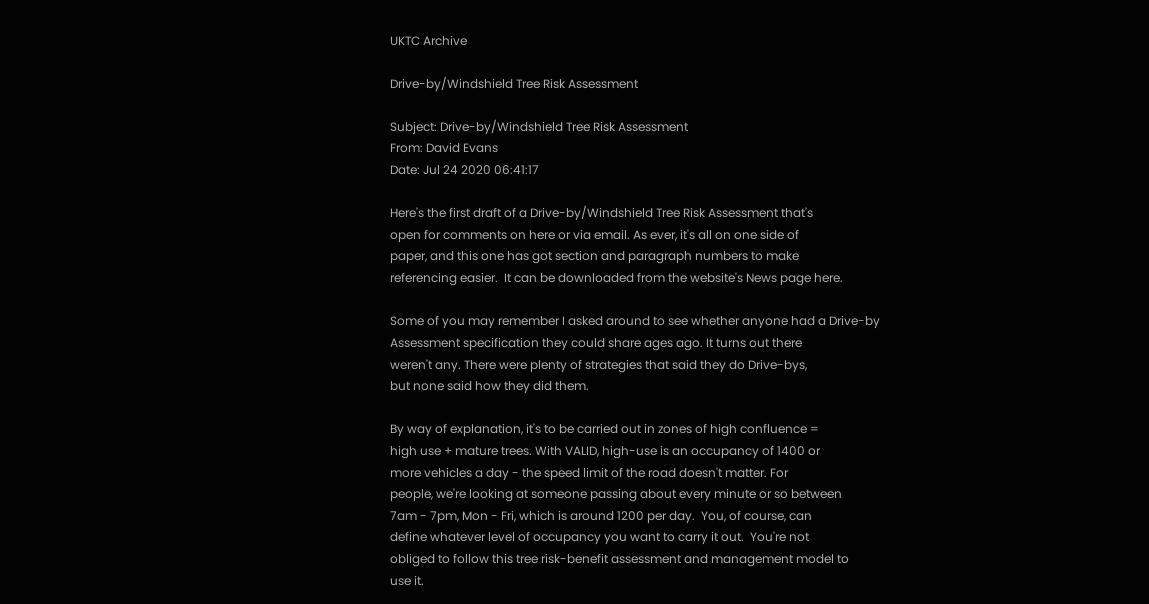UKTC Archive

Drive-by/Windshield Tree Risk Assessment

Subject: Drive-by/Windshield Tree Risk Assessment
From: David Evans
Date: Jul 24 2020 06:41:17

Here's the first draft of a Drive-by/Windshield Tree Risk Assessment that's
open for comments on here or via email. As ever, it's all on one side of
paper, and this one has got section and paragraph numbers to make
referencing easier.  It can be downloaded from the website's News page here.

Some of you may remember I asked around to see whether anyone had a Drive-by
Assessment specification they could share ages ago. It turns out there
weren't any. There were plenty of strategies that said they do Drive-bys,
but none said how they did them.

By way of explanation, it's to be carried out in zones of high confluence =
high use + mature trees. With VALID, high-use is an occupancy of 1400 or
more vehicles a day - the speed limit of the road doesn't matter. For
people, we're looking at someone passing about every minute or so between
7am - 7pm, Mon - Fri, which is around 1200 per day.  You, of course, can
define whatever level of occupancy you want to carry it out.  You're not
obliged to follow this tree risk-benefit assessment and management model to
use it.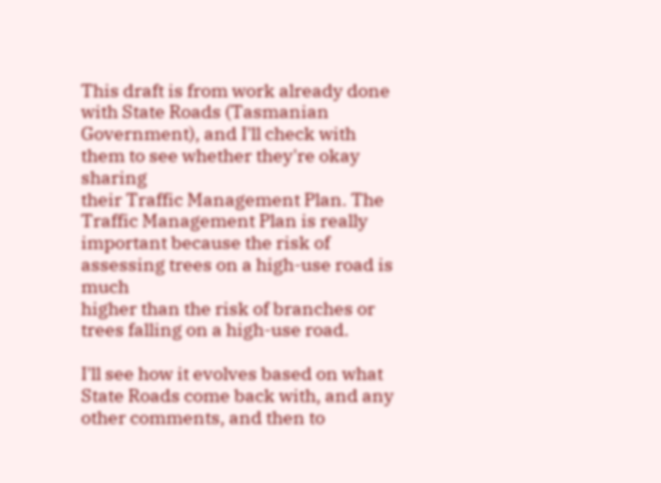This draft is from work already done with State Roads (Tasmanian
Government), and I'll check with them to see whether they're okay sharing
their Traffic Management Plan. The Traffic Management Plan is really
important because the risk of assessing trees on a high-use road is much
higher than the risk of branches or trees falling on a high-use road.

I'll see how it evolves based on what State Roads come back with, and any
other comments, and then to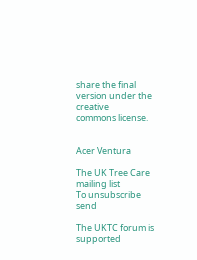share the final version under the creative
commons license.


Acer Ventura

The UK Tree Care mailing list
To unsubscribe send

The UKTC forum is supported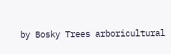by Bosky Trees arboricultural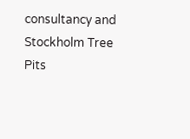consultancy and
Stockholm Tree Pits